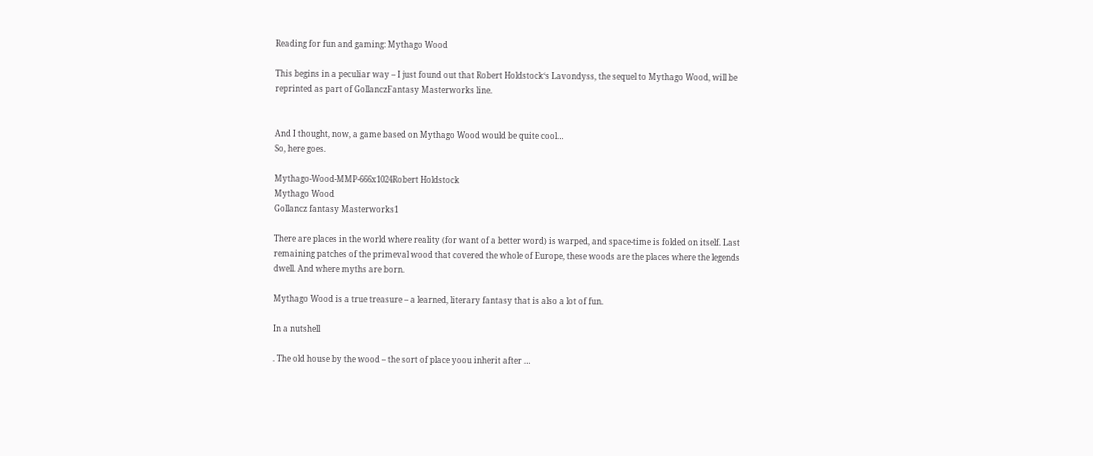Reading for fun and gaming: Mythago Wood

This begins in a peculiar way – I just found out that Robert Holdstock‘s Lavondyss, the sequel to Mythago Wood, will be reprinted as part of GollanczFantasy Masterworks line.


And I thought, now, a game based on Mythago Wood would be quite cool…
So, here goes.

Mythago-Wood-MMP-666x1024Robert Holdstock
Mythago Wood
Gollancz fantasy Masterworks1

There are places in the world where reality (for want of a better word) is warped, and space-time is folded on itself. Last remaining patches of the primeval wood that covered the whole of Europe, these woods are the places where the legends dwell. And where myths are born.

Mythago Wood is a true treasure – a learned, literary fantasy that is also a lot of fun.

In a nutshell

. The old house by the wood – the sort of place yoou inherit after …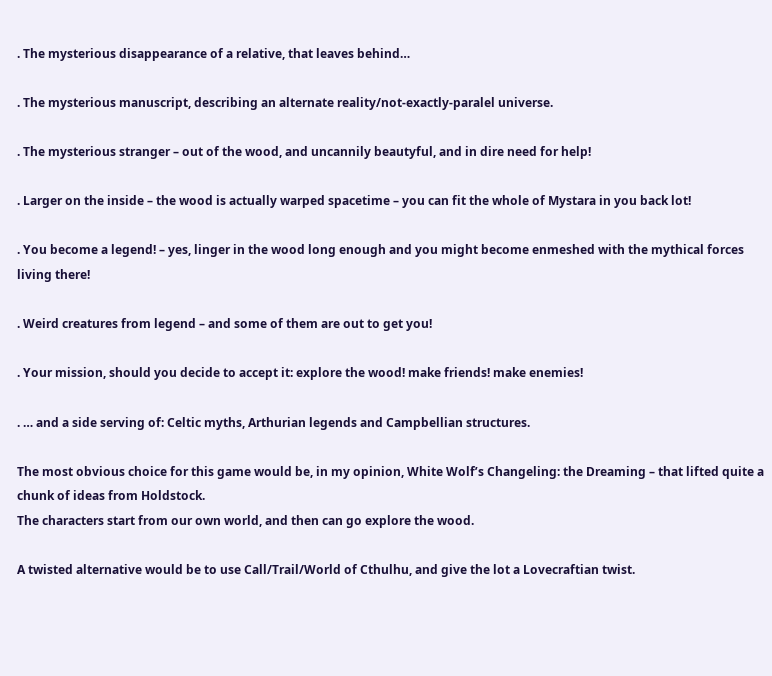. The mysterious disappearance of a relative, that leaves behind…

. The mysterious manuscript, describing an alternate reality/not-exactly-paralel universe.

. The mysterious stranger – out of the wood, and uncannily beautyful, and in dire need for help!

. Larger on the inside – the wood is actually warped spacetime – you can fit the whole of Mystara in you back lot!

. You become a legend! – yes, linger in the wood long enough and you might become enmeshed with the mythical forces living there!

. Weird creatures from legend – and some of them are out to get you!

. Your mission, should you decide to accept it: explore the wood! make friends! make enemies!

. … and a side serving of: Celtic myths, Arthurian legends and Campbellian structures.

The most obvious choice for this game would be, in my opinion, White Wolf’s Changeling: the Dreaming – that lifted quite a chunk of ideas from Holdstock.
The characters start from our own world, and then can go explore the wood.

A twisted alternative would be to use Call/Trail/World of Cthulhu, and give the lot a Lovecraftian twist.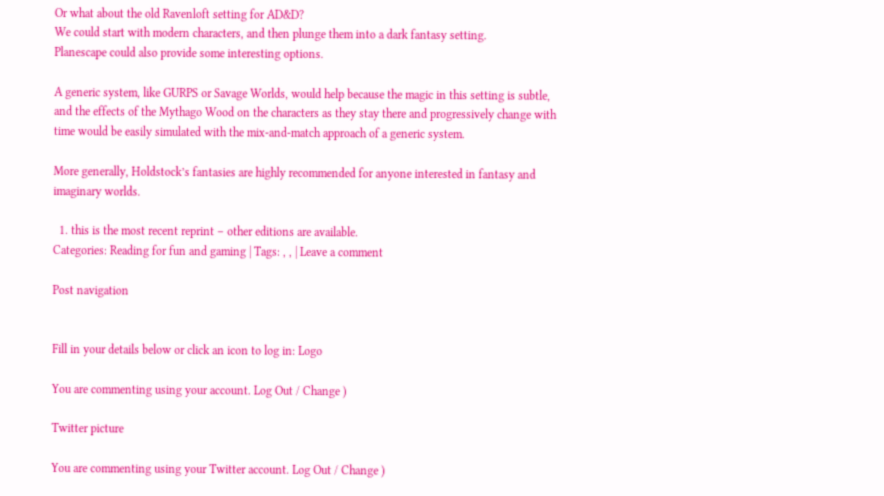Or what about the old Ravenloft setting for AD&D?
We could start with modern characters, and then plunge them into a dark fantasy setting.
Planescape could also provide some interesting options.

A generic system, like GURPS or Savage Worlds, would help because the magic in this setting is subtle, and the effects of the Mythago Wood on the characters as they stay there and progressively change with time would be easily simulated with the mix-and-match approach of a generic system.

More generally, Holdstock’s fantasies are highly recommended for anyone interested in fantasy and imaginary worlds.

  1. this is the most recent reprint – other editions are available.
Categories: Reading for fun and gaming | Tags: , , | Leave a comment

Post navigation


Fill in your details below or click an icon to log in: Logo

You are commenting using your account. Log Out / Change )

Twitter picture

You are commenting using your Twitter account. Log Out / Change )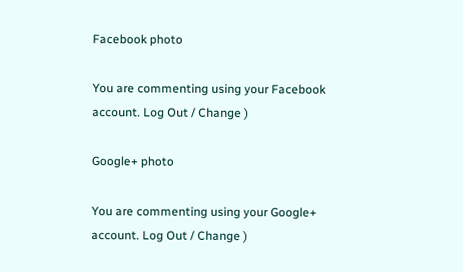Facebook photo

You are commenting using your Facebook account. Log Out / Change )

Google+ photo

You are commenting using your Google+ account. Log Out / Change )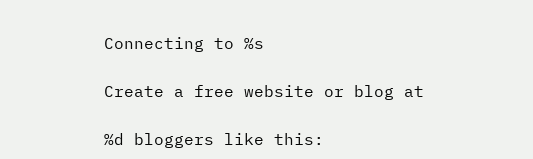Connecting to %s

Create a free website or blog at

%d bloggers like this: